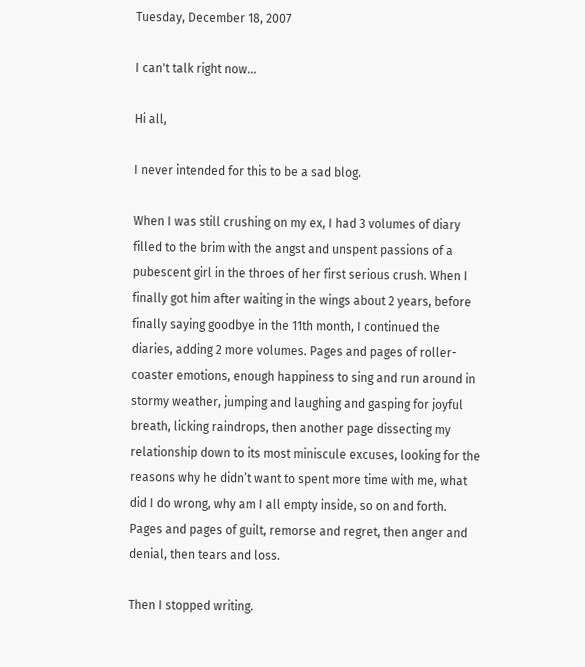Tuesday, December 18, 2007

I can't talk right now...

Hi all,

I never intended for this to be a sad blog.

When I was still crushing on my ex, I had 3 volumes of diary filled to the brim with the angst and unspent passions of a pubescent girl in the throes of her first serious crush. When I finally got him after waiting in the wings about 2 years, before finally saying goodbye in the 11th month, I continued the diaries, adding 2 more volumes. Pages and pages of roller-coaster emotions, enough happiness to sing and run around in stormy weather, jumping and laughing and gasping for joyful breath, licking raindrops, then another page dissecting my relationship down to its most miniscule excuses, looking for the reasons why he didn’t want to spent more time with me, what did I do wrong, why am I all empty inside, so on and forth. Pages and pages of guilt, remorse and regret, then anger and denial, then tears and loss.

Then I stopped writing.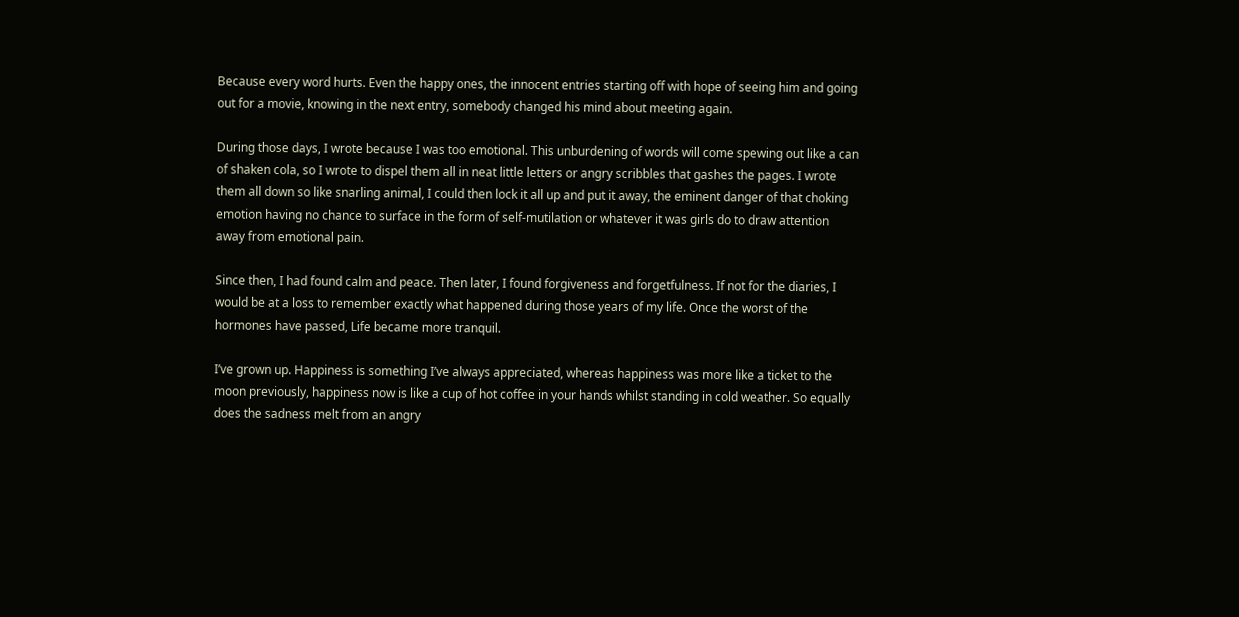Because every word hurts. Even the happy ones, the innocent entries starting off with hope of seeing him and going out for a movie, knowing in the next entry, somebody changed his mind about meeting again.

During those days, I wrote because I was too emotional. This unburdening of words will come spewing out like a can of shaken cola, so I wrote to dispel them all in neat little letters or angry scribbles that gashes the pages. I wrote them all down so like snarling animal, I could then lock it all up and put it away, the eminent danger of that choking emotion having no chance to surface in the form of self-mutilation or whatever it was girls do to draw attention away from emotional pain.

Since then, I had found calm and peace. Then later, I found forgiveness and forgetfulness. If not for the diaries, I would be at a loss to remember exactly what happened during those years of my life. Once the worst of the hormones have passed, Life became more tranquil.

I’ve grown up. Happiness is something I’ve always appreciated, whereas happiness was more like a ticket to the moon previously, happiness now is like a cup of hot coffee in your hands whilst standing in cold weather. So equally does the sadness melt from an angry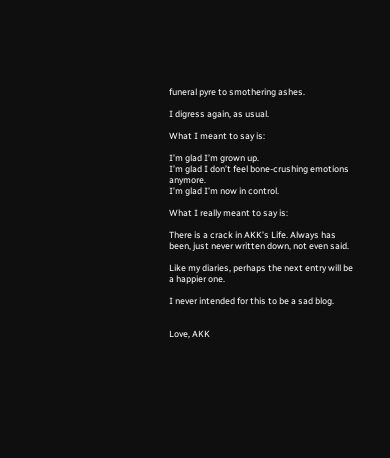funeral pyre to smothering ashes.

I digress again, as usual.

What I meant to say is:

I’m glad I’m grown up.
I’m glad I don’t feel bone-crushing emotions anymore.
I’m glad I’m now in control.

What I really meant to say is:

There is a crack in AKK’s Life. Always has been, just never written down, not even said.

Like my diaries, perhaps the next entry will be a happier one.

I never intended for this to be a sad blog.


Love, AKK